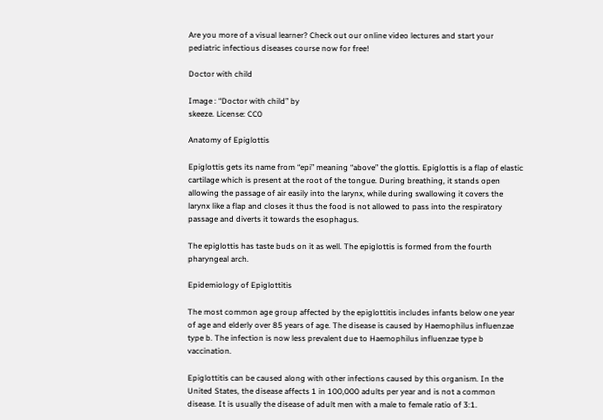Are you more of a visual learner? Check out our online video lectures and start your pediatric infectious diseases course now for free!

Doctor with child

Image : “Doctor with child” by
skeeze. License: CC0

Anatomy of Epiglottis

Epiglottis gets its name from “epi” meaning “above” the glottis. Epiglottis is a flap of elastic cartilage which is present at the root of the tongue. During breathing, it stands open allowing the passage of air easily into the larynx, while during swallowing it covers the larynx like a flap and closes it thus the food is not allowed to pass into the respiratory passage and diverts it towards the esophagus.

The epiglottis has taste buds on it as well. The epiglottis is formed from the fourth pharyngeal arch.

Epidemiology of Epiglottitis

The most common age group affected by the epiglottitis includes infants below one year of age and elderly over 85 years of age. The disease is caused by Haemophilus influenzae type b. The infection is now less prevalent due to Haemophilus influenzae type b vaccination.

Epiglottitis can be caused along with other infections caused by this organism. In the United States, the disease affects 1 in 100,000 adults per year and is not a common disease. It is usually the disease of adult men with a male to female ratio of 3:1.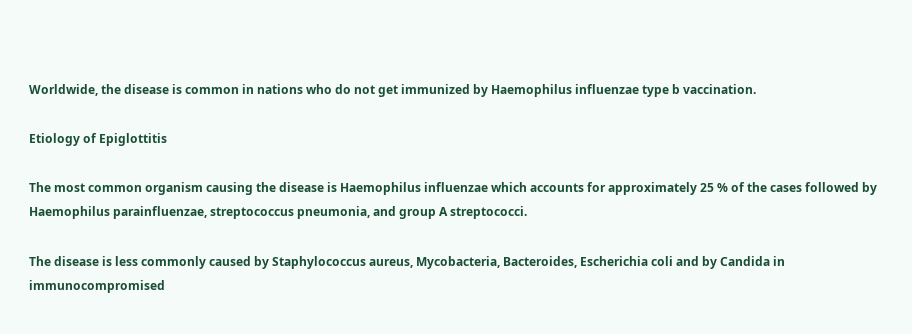Worldwide, the disease is common in nations who do not get immunized by Haemophilus influenzae type b vaccination.

Etiology of Epiglottitis

The most common organism causing the disease is Haemophilus influenzae which accounts for approximately 25 % of the cases followed by Haemophilus parainfluenzae, streptococcus pneumonia, and group A streptococci.

The disease is less commonly caused by Staphylococcus aureus, Mycobacteria, Bacteroides, Escherichia coli and by Candida in immunocompromised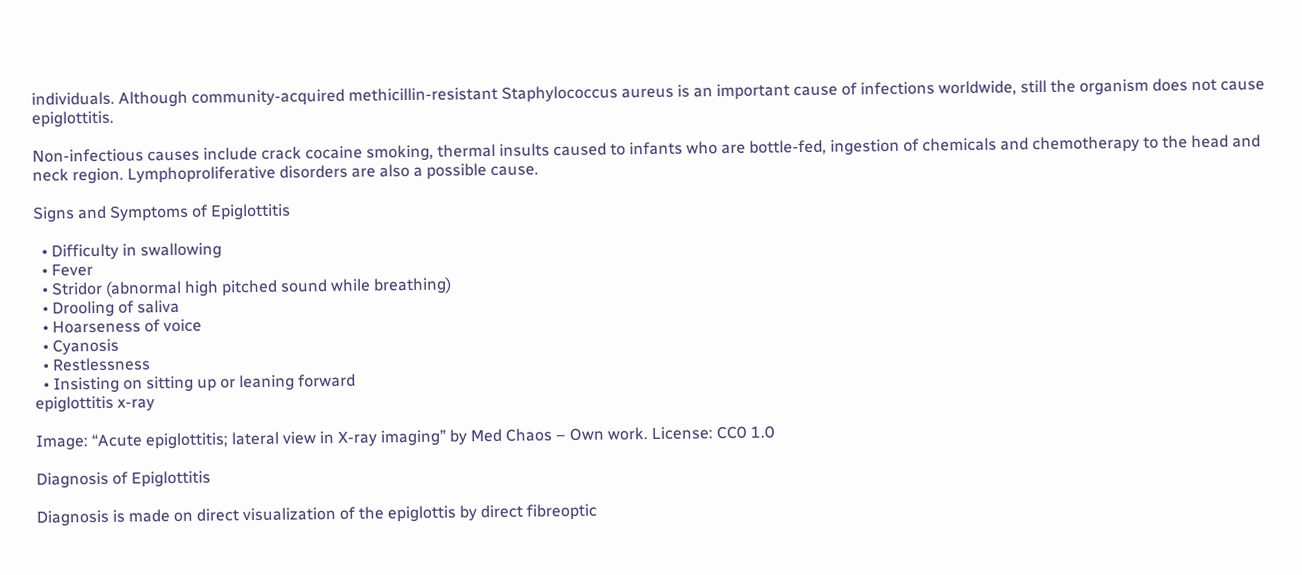individuals. Although community-acquired methicillin-resistant Staphylococcus aureus is an important cause of infections worldwide, still the organism does not cause epiglottitis.

Non-infectious causes include crack cocaine smoking, thermal insults caused to infants who are bottle-fed, ingestion of chemicals and chemotherapy to the head and neck region. Lymphoproliferative disorders are also a possible cause.

Signs and Symptoms of Epiglottitis

  • Difficulty in swallowing
  • Fever
  • Stridor (abnormal high pitched sound while breathing)
  • Drooling of saliva
  • Hoarseness of voice
  • Cyanosis
  • Restlessness
  • Insisting on sitting up or leaning forward
epiglottitis x-ray

Image: “Acute epiglottitis; lateral view in X-ray imaging” by Med Chaos – Own work. License: CC0 1.0

Diagnosis of Epiglottitis

Diagnosis is made on direct visualization of the epiglottis by direct fibreoptic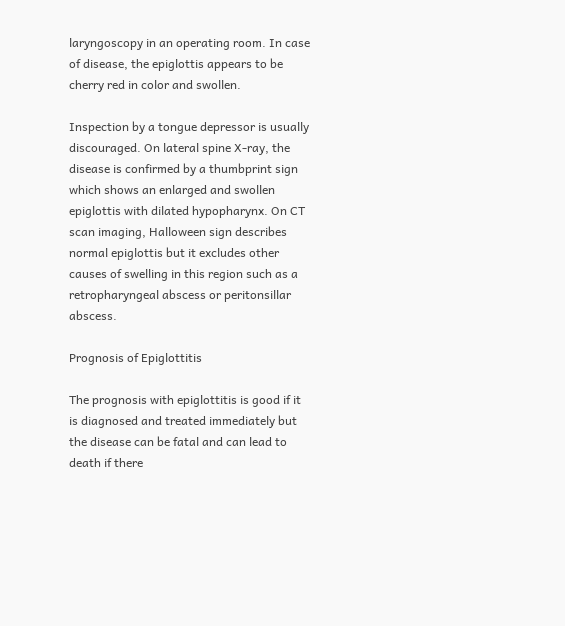laryngoscopy in an operating room. In case of disease, the epiglottis appears to be cherry red in color and swollen.

Inspection by a tongue depressor is usually discouraged. On lateral spine X-ray, the disease is confirmed by a thumbprint sign which shows an enlarged and swollen epiglottis with dilated hypopharynx. On CT scan imaging, Halloween sign describes normal epiglottis but it excludes other causes of swelling in this region such as a retropharyngeal abscess or peritonsillar abscess.

Prognosis of Epiglottitis

The prognosis with epiglottitis is good if it is diagnosed and treated immediately but the disease can be fatal and can lead to death if there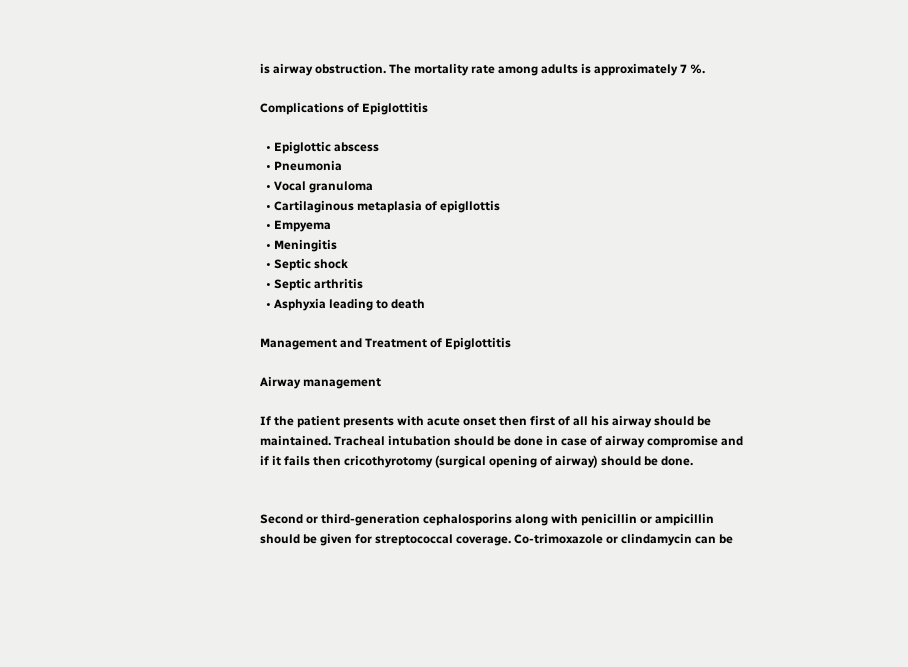is airway obstruction. The mortality rate among adults is approximately 7 %.

Complications of Epiglottitis

  • Epiglottic abscess
  • Pneumonia
  • Vocal granuloma
  • Cartilaginous metaplasia of epigllottis
  • Empyema
  • Meningitis
  • Septic shock
  • Septic arthritis
  • Asphyxia leading to death

Management and Treatment of Epiglottitis

Airway management

If the patient presents with acute onset then first of all his airway should be maintained. Tracheal intubation should be done in case of airway compromise and if it fails then cricothyrotomy (surgical opening of airway) should be done.


Second or third-generation cephalosporins along with penicillin or ampicillin should be given for streptococcal coverage. Co-trimoxazole or clindamycin can be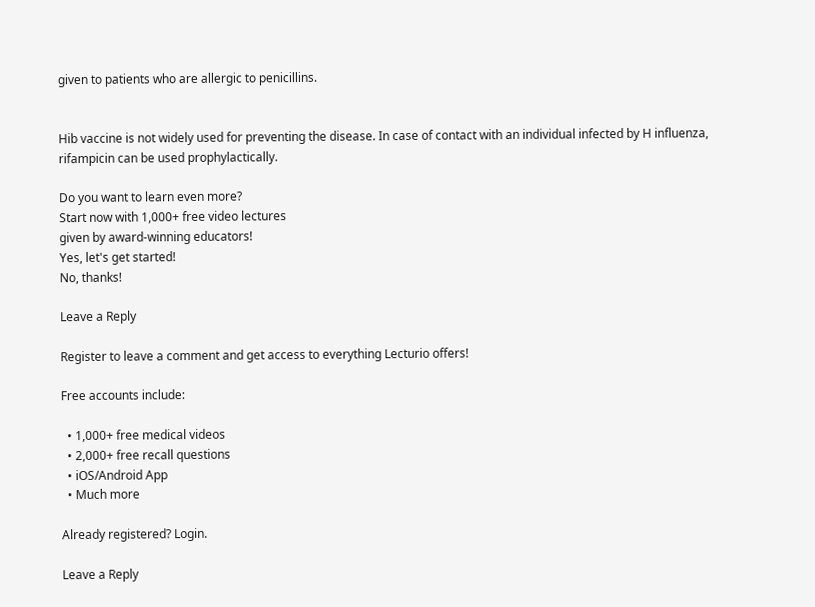given to patients who are allergic to penicillins.


Hib vaccine is not widely used for preventing the disease. In case of contact with an individual infected by H influenza, rifampicin can be used prophylactically.

Do you want to learn even more?
Start now with 1,000+ free video lectures
given by award-winning educators!
Yes, let's get started!
No, thanks!

Leave a Reply

Register to leave a comment and get access to everything Lecturio offers!

Free accounts include:

  • 1,000+ free medical videos
  • 2,000+ free recall questions
  • iOS/Android App
  • Much more

Already registered? Login.

Leave a Reply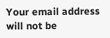Your email address will not be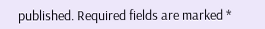published. Required fields are marked *